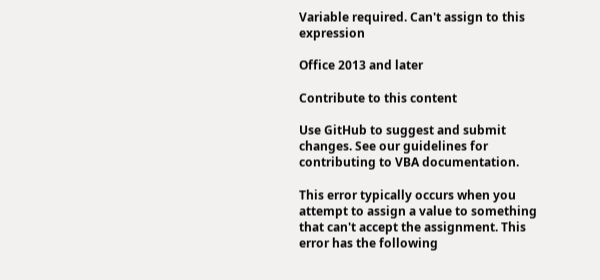Variable required. Can't assign to this expression

Office 2013 and later

Contribute to this content

Use GitHub to suggest and submit changes. See our guidelines for contributing to VBA documentation.

This error typically occurs when you attempt to assign a value to something that can't accept the assignment. This error has the following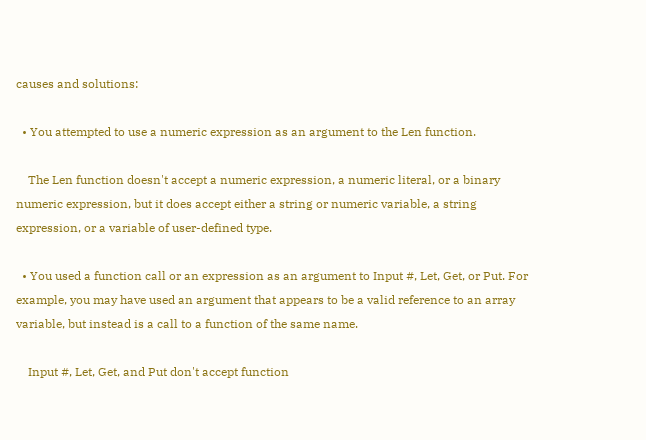causes and solutions:

  • You attempted to use a numeric expression as an argument to the Len function.

    The Len function doesn't accept a numeric expression, a numeric literal, or a binary numeric expression, but it does accept either a string or numeric variable, a string expression, or a variable of user-defined type.

  • You used a function call or an expression as an argument to Input #, Let, Get, or Put. For example, you may have used an argument that appears to be a valid reference to an array variable, but instead is a call to a function of the same name.

    Input #, Let, Get, and Put don't accept function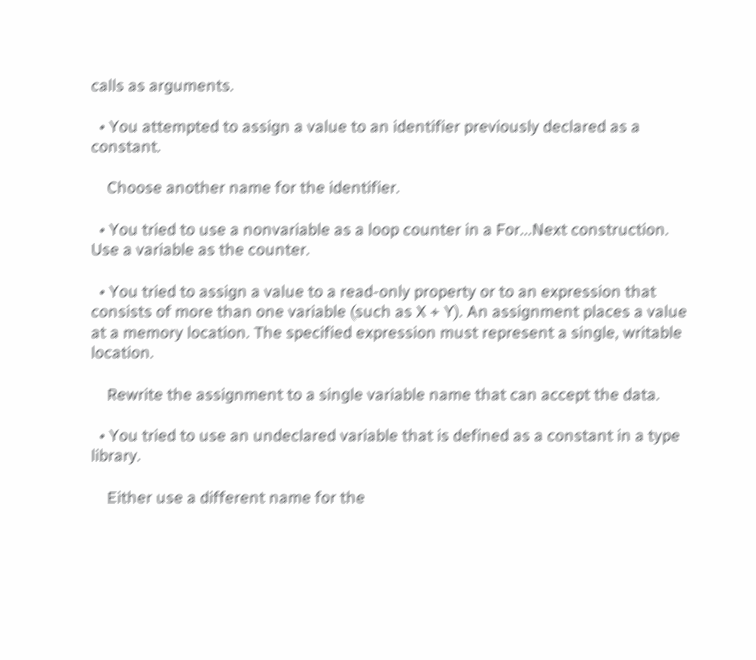calls as arguments.

  • You attempted to assign a value to an identifier previously declared as a constant.

    Choose another name for the identifier.

  • You tried to use a nonvariable as a loop counter in a For...Next construction. Use a variable as the counter.

  • You tried to assign a value to a read-only property or to an expression that consists of more than one variable (such as X + Y). An assignment places a value at a memory location. The specified expression must represent a single, writable location.

    Rewrite the assignment to a single variable name that can accept the data.

  • You tried to use an undeclared variable that is defined as a constant in a type library.

    Either use a different name for the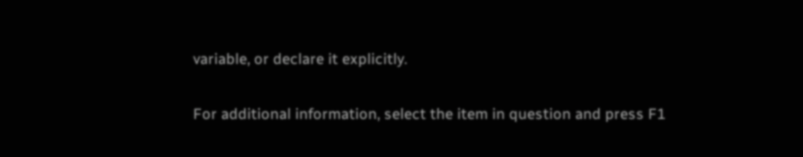variable, or declare it explicitly.

For additional information, select the item in question and press F1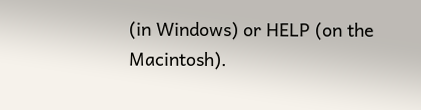(in Windows) or HELP (on the Macintosh).